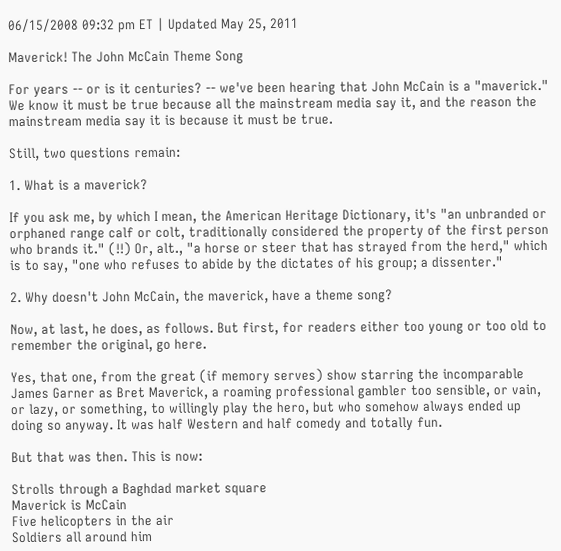06/15/2008 09:32 pm ET | Updated May 25, 2011

Maverick! The John McCain Theme Song

For years -- or is it centuries? -- we've been hearing that John McCain is a "maverick." We know it must be true because all the mainstream media say it, and the reason the mainstream media say it is because it must be true.

Still, two questions remain:

1. What is a maverick?

If you ask me, by which I mean, the American Heritage Dictionary, it's "an unbranded or orphaned range calf or colt, traditionally considered the property of the first person who brands it." (!!) Or, alt., "a horse or steer that has strayed from the herd," which is to say, "one who refuses to abide by the dictates of his group; a dissenter."

2. Why doesn't John McCain, the maverick, have a theme song?

Now, at last, he does, as follows. But first, for readers either too young or too old to remember the original, go here.

Yes, that one, from the great (if memory serves) show starring the incomparable James Garner as Bret Maverick, a roaming professional gambler too sensible, or vain, or lazy, or something, to willingly play the hero, but who somehow always ended up doing so anyway. It was half Western and half comedy and totally fun.

But that was then. This is now:

Strolls through a Baghdad market square
Maverick is McCain
Five helicopters in the air
Soldiers all around him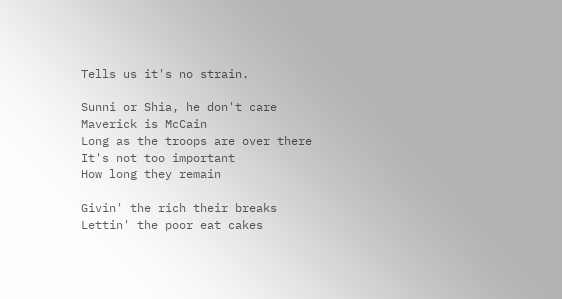Tells us it's no strain.

Sunni or Shia, he don't care
Maverick is McCain
Long as the troops are over there
It's not too important
How long they remain

Givin' the rich their breaks
Lettin' the poor eat cakes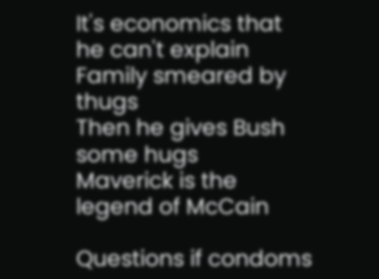It's economics that he can't explain
Family smeared by thugs
Then he gives Bush some hugs
Maverick is the legend of McCain

Questions if condoms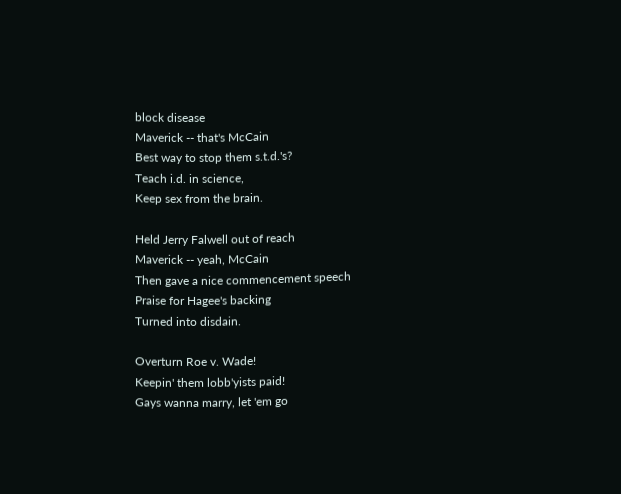block disease
Maverick -- that's McCain
Best way to stop them s.t.d.'s?
Teach i.d. in science,
Keep sex from the brain.

Held Jerry Falwell out of reach
Maverick -- yeah, McCain
Then gave a nice commencement speech
Praise for Hagee's backing
Turned into disdain.

Overturn Roe v. Wade!
Keepin' them lobb'yists paid!
Gays wanna marry, let 'em go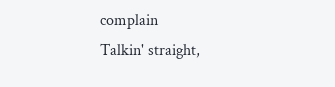complain
Talkin' straight,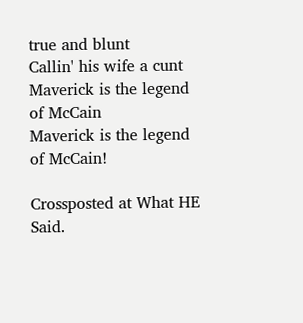true and blunt
Callin' his wife a cunt
Maverick is the legend of McCain
Maverick is the legend of McCain!

Crossposted at What HE Said.